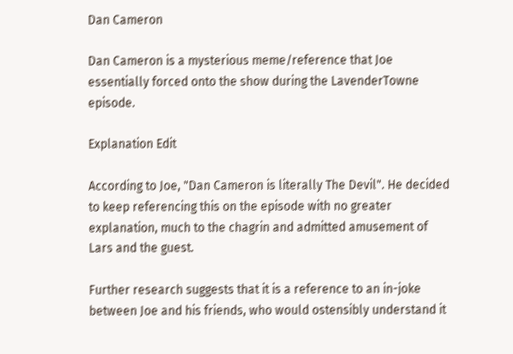Dan Cameron

Dan Cameron is a mysterious meme/reference that Joe essentially forced onto the show during the LavenderTowne episode.

Explanation Edit

According to Joe, "Dan Cameron is literally The Devil". He decided to keep referencing this on the episode with no greater explanation, much to the chagrin and admitted amusement of Lars and the guest.

Further research suggests that it is a reference to an in-joke between Joe and his friends, who would ostensibly understand it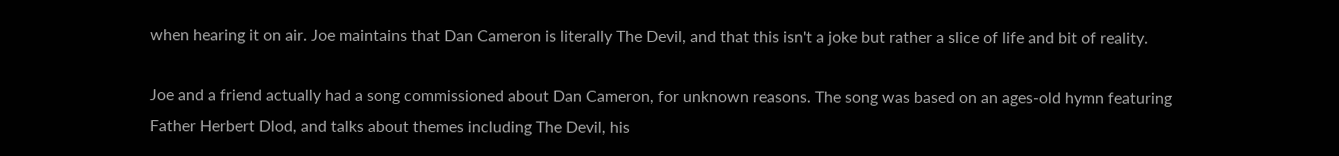when hearing it on air. Joe maintains that Dan Cameron is literally The Devil, and that this isn't a joke but rather a slice of life and bit of reality.

Joe and a friend actually had a song commissioned about Dan Cameron, for unknown reasons. The song was based on an ages-old hymn featuring Father Herbert Dlod, and talks about themes including The Devil, his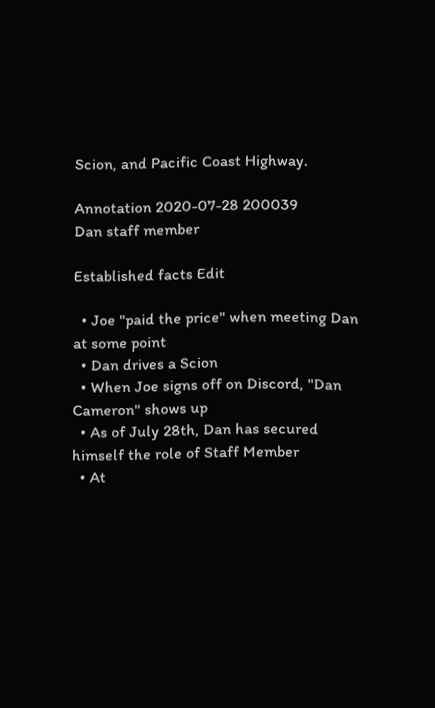Scion, and Pacific Coast Highway.

Annotation 2020-07-28 200039
Dan staff member

Established facts Edit

  • Joe "paid the price" when meeting Dan at some point
  • Dan drives a Scion
  • When Joe signs off on Discord, "Dan Cameron" shows up
  • As of July 28th, Dan has secured himself the role of Staff Member
  • At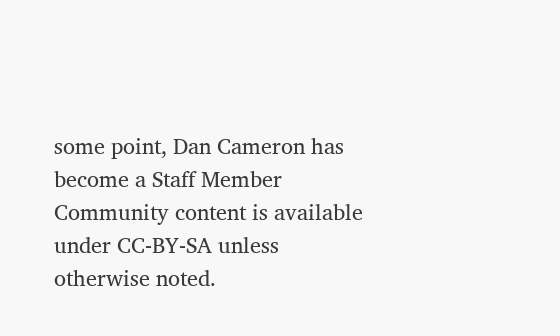some point, Dan Cameron has become a Staff Member
Community content is available under CC-BY-SA unless otherwise noted.